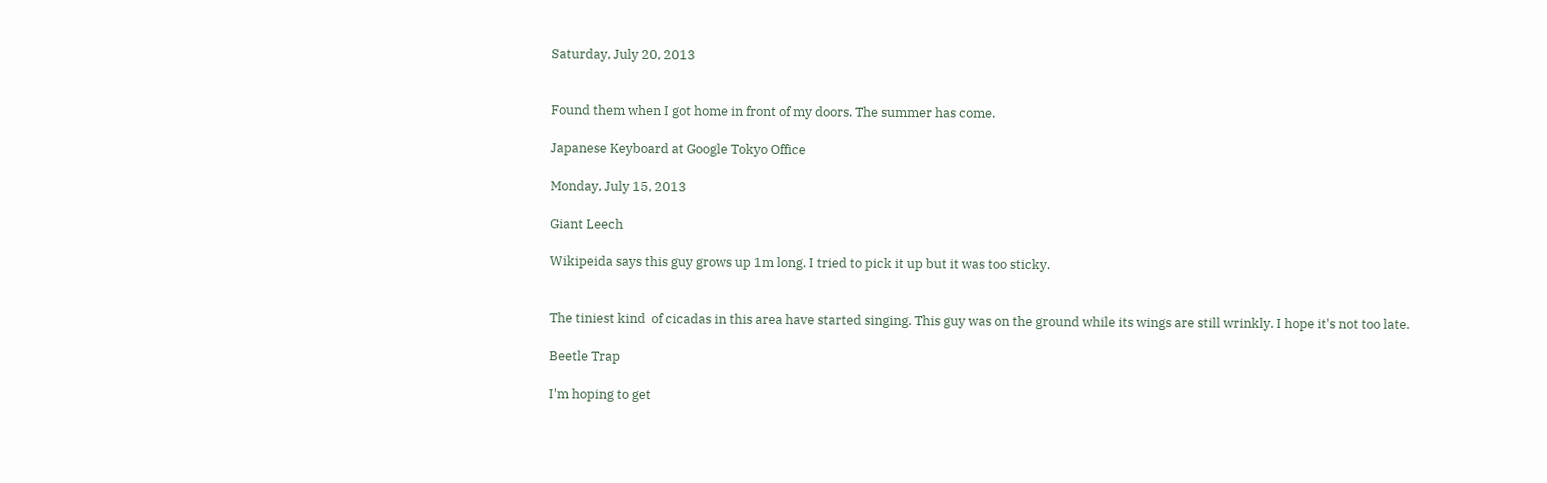Saturday, July 20, 2013


Found them when I got home in front of my doors. The summer has come.

Japanese Keyboard at Google Tokyo Office

Monday, July 15, 2013

Giant Leech

Wikipeida says this guy grows up 1m long. I tried to pick it up but it was too sticky.


The tiniest kind  of cicadas in this area have started singing. This guy was on the ground while its wings are still wrinkly. I hope it's not too late.

Beetle Trap

I'm hoping to get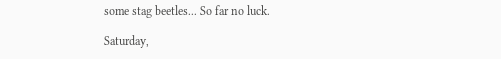some stag beetles... So far no luck.

Saturday,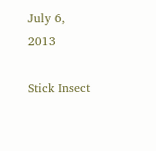July 6, 2013

Stick Insect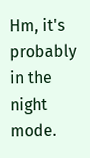Hm, it's probably in the night mode.